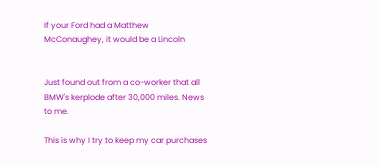If your Ford had a Matthew McConaughey, it would be a Lincoln


Just found out from a co-worker that all BMW's kerplode after 30,000 miles. News to me.

This is why I try to keep my car purchases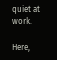quiet at work.

Here,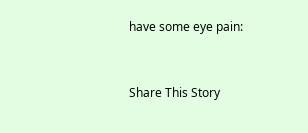have some eye pain:


Share This Story